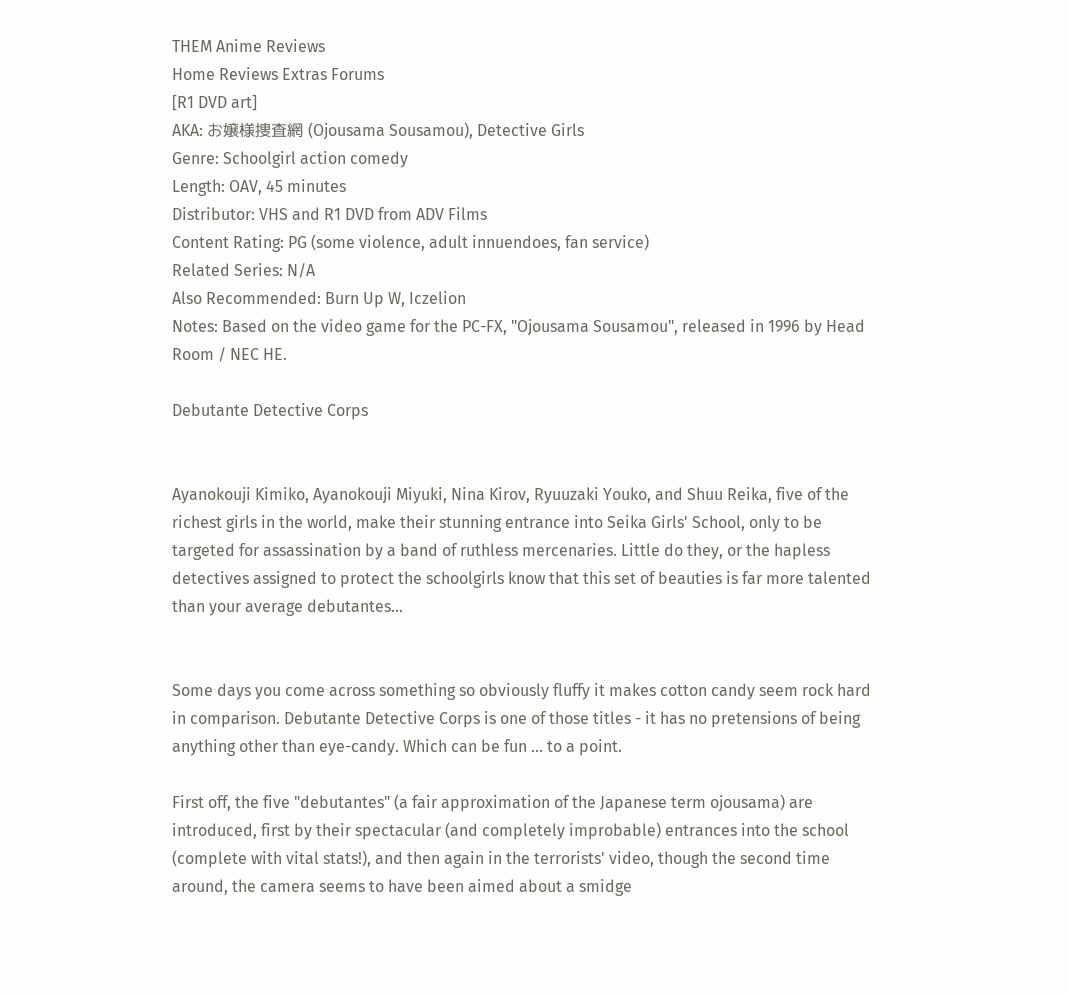THEM Anime Reviews
Home Reviews Extras Forums
[R1 DVD art]
AKA: お嬢様捜査網 (Ojousama Sousamou), Detective Girls
Genre: Schoolgirl action comedy
Length: OAV, 45 minutes
Distributor: VHS and R1 DVD from ADV Films
Content Rating: PG (some violence, adult innuendoes, fan service)
Related Series: N/A
Also Recommended: Burn Up W, Iczelion
Notes: Based on the video game for the PC-FX, "Ojousama Sousamou", released in 1996 by Head Room / NEC HE.

Debutante Detective Corps


Ayanokouji Kimiko, Ayanokouji Miyuki, Nina Kirov, Ryuuzaki Youko, and Shuu Reika, five of the richest girls in the world, make their stunning entrance into Seika Girls' School, only to be targeted for assassination by a band of ruthless mercenaries. Little do they, or the hapless detectives assigned to protect the schoolgirls know that this set of beauties is far more talented than your average debutantes...


Some days you come across something so obviously fluffy it makes cotton candy seem rock hard in comparison. Debutante Detective Corps is one of those titles - it has no pretensions of being anything other than eye-candy. Which can be fun ... to a point.

First off, the five "debutantes" (a fair approximation of the Japanese term ojousama) are introduced, first by their spectacular (and completely improbable) entrances into the school (complete with vital stats!), and then again in the terrorists' video, though the second time around, the camera seems to have been aimed about a smidge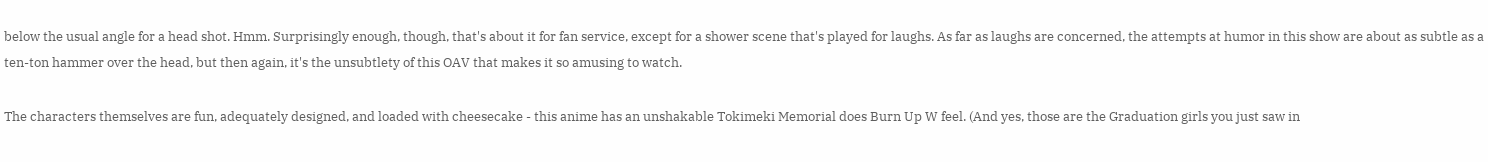below the usual angle for a head shot. Hmm. Surprisingly enough, though, that's about it for fan service, except for a shower scene that's played for laughs. As far as laughs are concerned, the attempts at humor in this show are about as subtle as a ten-ton hammer over the head, but then again, it's the unsubtlety of this OAV that makes it so amusing to watch.

The characters themselves are fun, adequately designed, and loaded with cheesecake - this anime has an unshakable Tokimeki Memorial does Burn Up W feel. (And yes, those are the Graduation girls you just saw in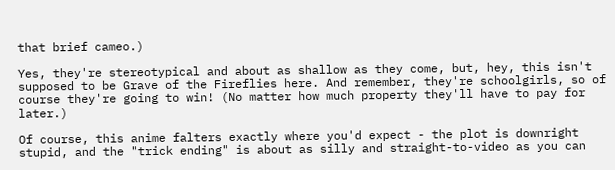that brief cameo.)

Yes, they're stereotypical and about as shallow as they come, but, hey, this isn't supposed to be Grave of the Fireflies here. And remember, they're schoolgirls, so of course they're going to win! (No matter how much property they'll have to pay for later.)

Of course, this anime falters exactly where you'd expect - the plot is downright stupid, and the "trick ending" is about as silly and straight-to-video as you can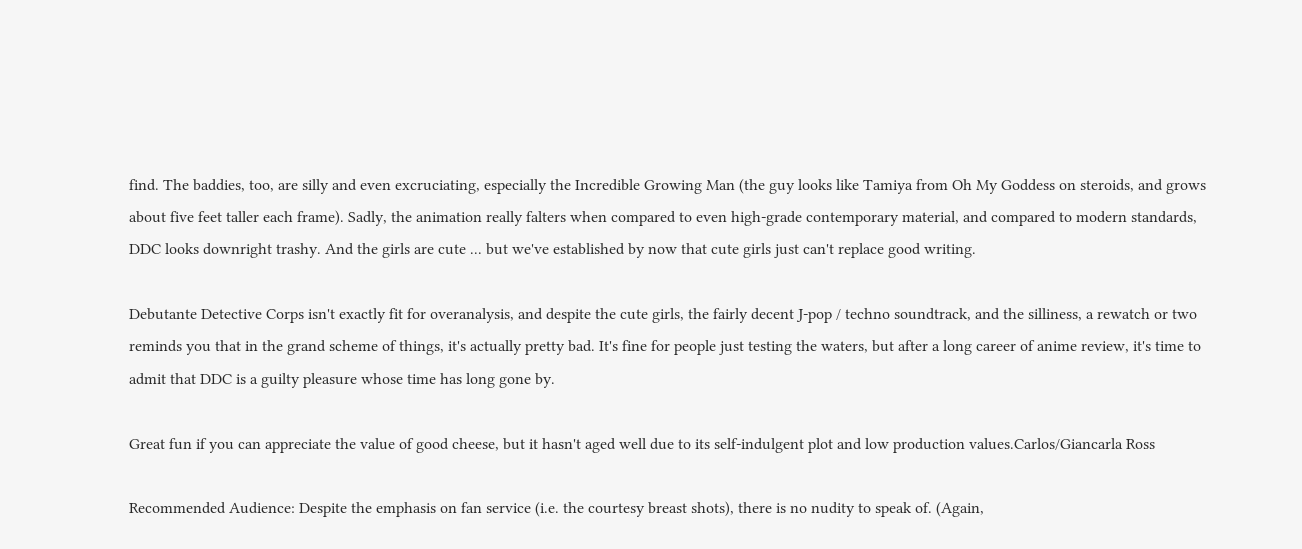find. The baddies, too, are silly and even excruciating, especially the Incredible Growing Man (the guy looks like Tamiya from Oh My Goddess on steroids, and grows about five feet taller each frame). Sadly, the animation really falters when compared to even high-grade contemporary material, and compared to modern standards, DDC looks downright trashy. And the girls are cute ... but we've established by now that cute girls just can't replace good writing.

Debutante Detective Corps isn't exactly fit for overanalysis, and despite the cute girls, the fairly decent J-pop / techno soundtrack, and the silliness, a rewatch or two reminds you that in the grand scheme of things, it's actually pretty bad. It's fine for people just testing the waters, but after a long career of anime review, it's time to admit that DDC is a guilty pleasure whose time has long gone by.

Great fun if you can appreciate the value of good cheese, but it hasn't aged well due to its self-indulgent plot and low production values.Carlos/Giancarla Ross

Recommended Audience: Despite the emphasis on fan service (i.e. the courtesy breast shots), there is no nudity to speak of. (Again,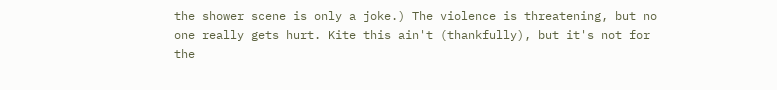the shower scene is only a joke.) The violence is threatening, but no one really gets hurt. Kite this ain't (thankfully), but it's not for the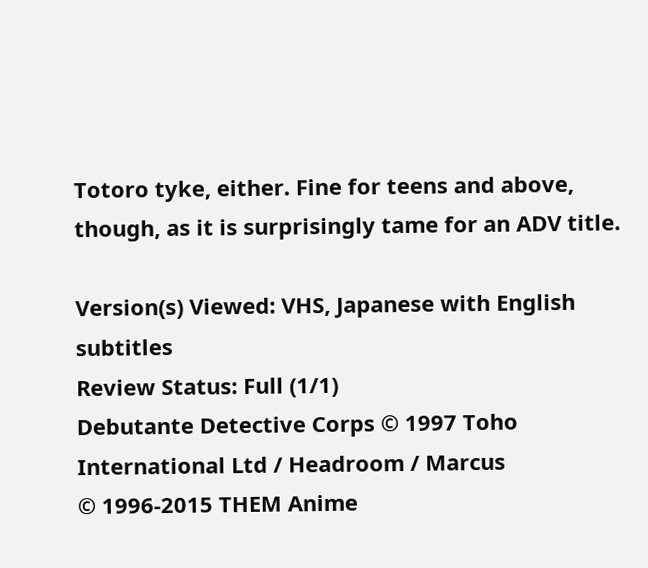Totoro tyke, either. Fine for teens and above, though, as it is surprisingly tame for an ADV title.

Version(s) Viewed: VHS, Japanese with English subtitles
Review Status: Full (1/1)
Debutante Detective Corps © 1997 Toho International Ltd / Headroom / Marcus
© 1996-2015 THEM Anime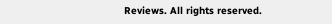Reviews. All rights reserved.